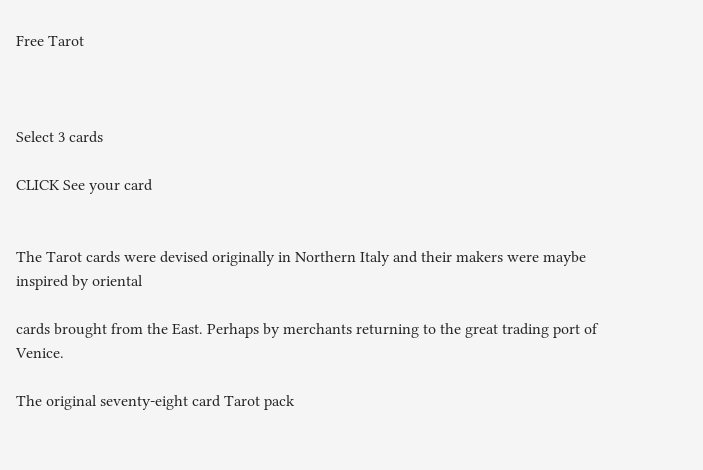Free Tarot



Select 3 cards

CLICK See your card


The Tarot cards were devised originally in Northern Italy and their makers were maybe inspired by oriental

cards brought from the East. Perhaps by merchants returning to the great trading port of Venice.

The original seventy-eight card Tarot pack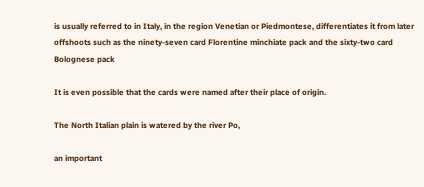is usually referred to in Italy, in the region Venetian or Piedmontese, differentiates it from later offshoots such as the ninety-seven card Florentine minchiate pack and the sixty-two card Bolognese pack

It is even possible that the cards were named after their place of origin.

The North Italian plain is watered by the river Po,

an important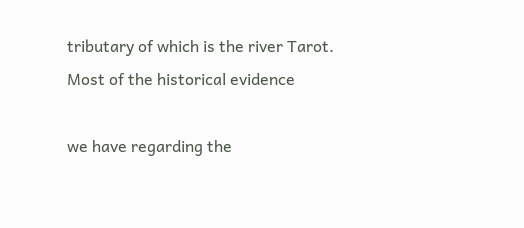tributary of which is the river Tarot.
Most of the historical evidence

we have regarding the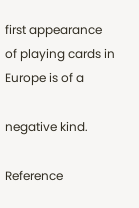first appearance of playing cards in Europe is of a

negative kind.

Reference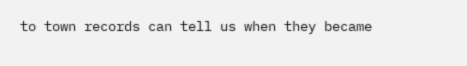to town records can tell us when they became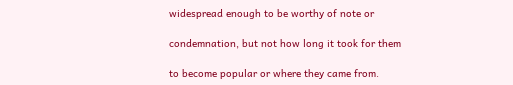widespread enough to be worthy of note or

condemnation, but not how long it took for them

to become popular or where they came from.